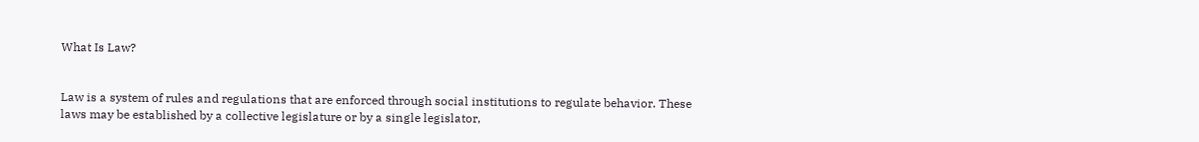What Is Law?


Law is a system of rules and regulations that are enforced through social institutions to regulate behavior. These laws may be established by a collective legislature or by a single legislator,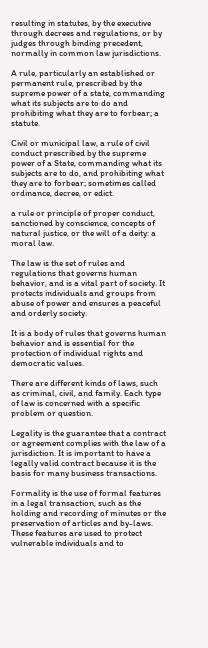resulting in statutes, by the executive through decrees and regulations, or by judges through binding precedent, normally in common law jurisdictions.

A rule, particularly an established or permanent rule, prescribed by the supreme power of a state, commanding what its subjects are to do and prohibiting what they are to forbear; a statute.

Civil or municipal law, a rule of civil conduct prescribed by the supreme power of a State, commanding what its subjects are to do, and prohibiting what they are to forbear; sometimes called ordinance, decree, or edict.

a rule or principle of proper conduct, sanctioned by conscience, concepts of natural justice, or the will of a deity: a moral law.

The law is the set of rules and regulations that governs human behavior, and is a vital part of society. It protects individuals and groups from abuse of power and ensures a peaceful and orderly society.

It is a body of rules that governs human behavior and is essential for the protection of individual rights and democratic values.

There are different kinds of laws, such as criminal, civil, and family. Each type of law is concerned with a specific problem or question.

Legality is the guarantee that a contract or agreement complies with the law of a jurisdiction. It is important to have a legally valid contract because it is the basis for many business transactions.

Formality is the use of formal features in a legal transaction, such as the holding and recording of minutes or the preservation of articles and by-laws. These features are used to protect vulnerable individuals and to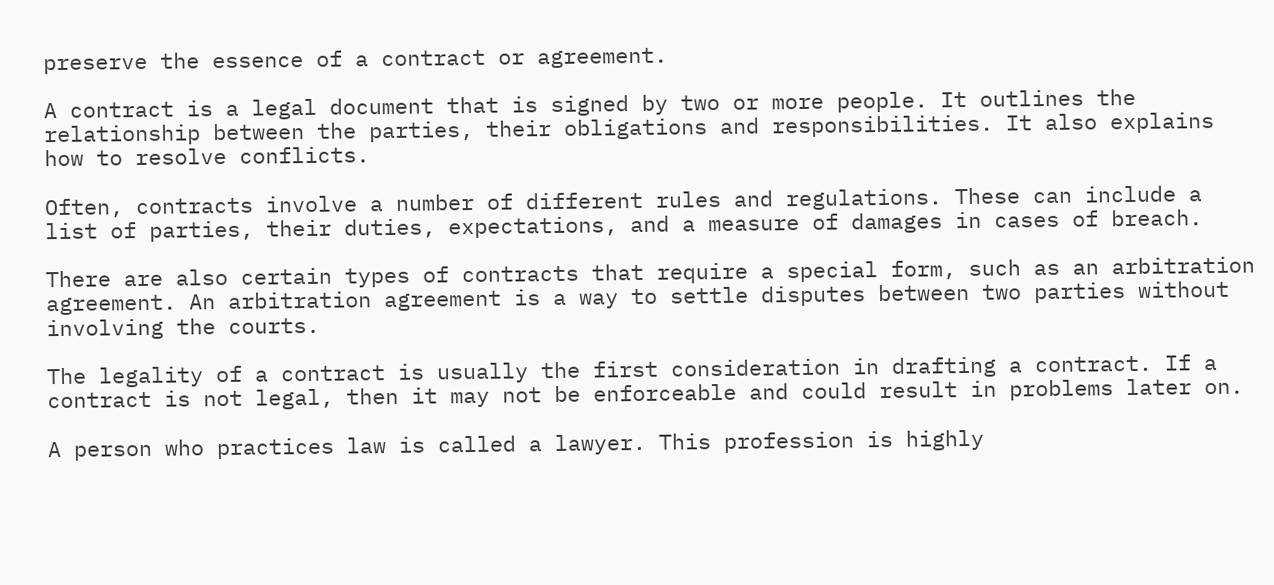preserve the essence of a contract or agreement.

A contract is a legal document that is signed by two or more people. It outlines the relationship between the parties, their obligations and responsibilities. It also explains how to resolve conflicts.

Often, contracts involve a number of different rules and regulations. These can include a list of parties, their duties, expectations, and a measure of damages in cases of breach.

There are also certain types of contracts that require a special form, such as an arbitration agreement. An arbitration agreement is a way to settle disputes between two parties without involving the courts.

The legality of a contract is usually the first consideration in drafting a contract. If a contract is not legal, then it may not be enforceable and could result in problems later on.

A person who practices law is called a lawyer. This profession is highly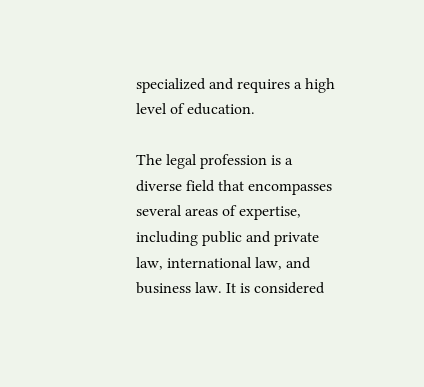specialized and requires a high level of education.

The legal profession is a diverse field that encompasses several areas of expertise, including public and private law, international law, and business law. It is considered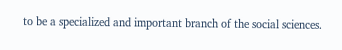to be a specialized and important branch of the social sciences.